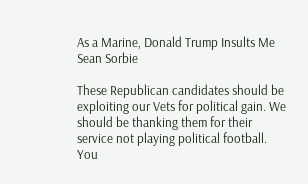As a Marine, Donald Trump Insults Me
Sean Sorbie

These Republican candidates should be exploiting our Vets for political gain. We should be thanking them for their service not playing political football. You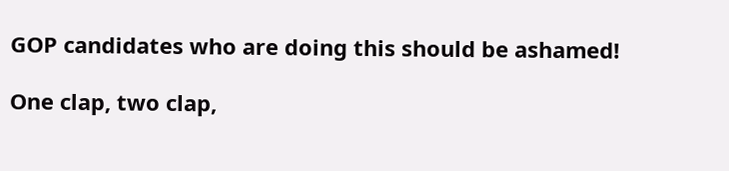GOP candidates who are doing this should be ashamed!

One clap, two clap,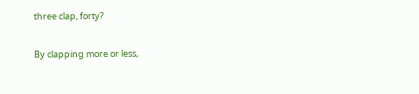three clap, forty?

By clapping more or less,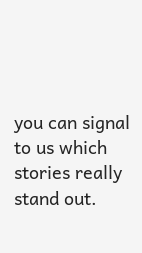you can signal to us which stories really stand out.